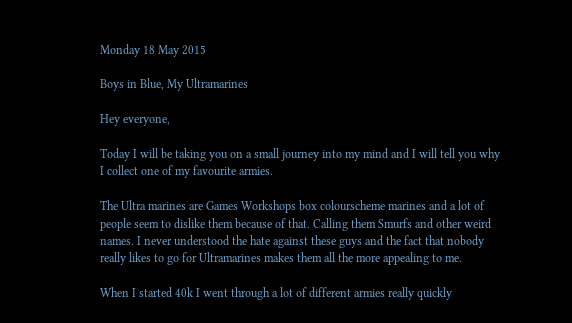Monday 18 May 2015

Boys in Blue, My Ultramarines

Hey everyone,

Today I will be taking you on a small journey into my mind and I will tell you why I collect one of my favourite armies.

The Ultra marines are Games Workshops box colourscheme marines and a lot of people seem to dislike them because of that. Calling them Smurfs and other weird names. I never understood the hate against these guys and the fact that nobody really likes to go for Ultramarines makes them all the more appealing to me.

When I started 40k I went through a lot of different armies really quickly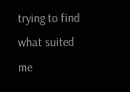trying to find what suited me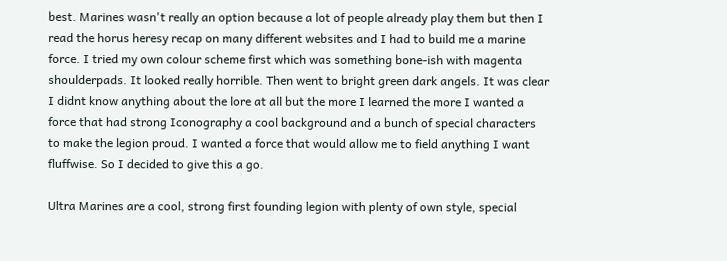best. Marines wasn't really an option because a lot of people already play them but then I read the horus heresy recap on many different websites and I had to build me a marine force. I tried my own colour scheme first which was something bone-ish with magenta shoulderpads. It looked really horrible. Then went to bright green dark angels. It was clear I didnt know anything about the lore at all but the more I learned the more I wanted a force that had strong Iconography a cool background and a bunch of special characters to make the legion proud. I wanted a force that would allow me to field anything I want fluffwise. So I decided to give this a go.

Ultra Marines are a cool, strong first founding legion with plenty of own style, special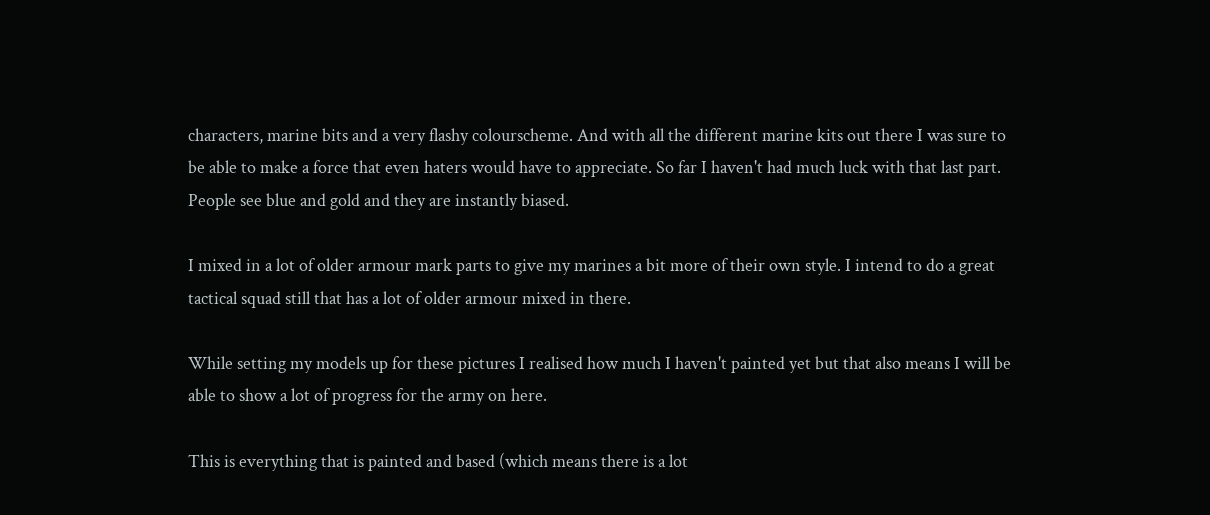characters, marine bits and a very flashy colourscheme. And with all the different marine kits out there I was sure to be able to make a force that even haters would have to appreciate. So far I haven't had much luck with that last part. People see blue and gold and they are instantly biased.

I mixed in a lot of older armour mark parts to give my marines a bit more of their own style. I intend to do a great tactical squad still that has a lot of older armour mixed in there.

While setting my models up for these pictures I realised how much I haven't painted yet but that also means I will be able to show a lot of progress for the army on here.

This is everything that is painted and based (which means there is a lot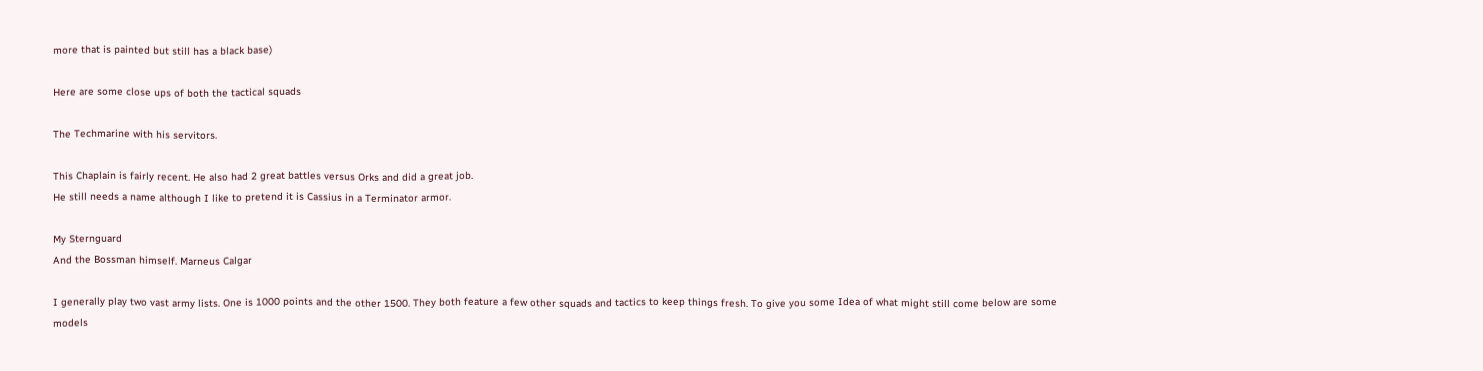more that is painted but still has a black base)

Here are some close ups of both the tactical squads

The Techmarine with his servitors.

This Chaplain is fairly recent. He also had 2 great battles versus Orks and did a great job.
He still needs a name although I like to pretend it is Cassius in a Terminator armor.

My Sternguard
And the Bossman himself. Marneus Calgar

I generally play two vast army lists. One is 1000 points and the other 1500. They both feature a few other squads and tactics to keep things fresh. To give you some Idea of what might still come below are some models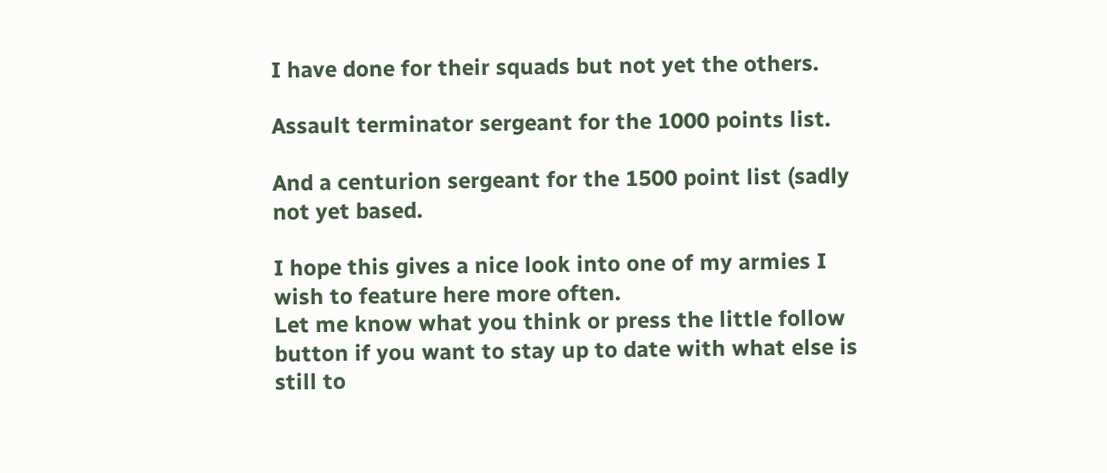I have done for their squads but not yet the others.

Assault terminator sergeant for the 1000 points list.

And a centurion sergeant for the 1500 point list (sadly not yet based.

I hope this gives a nice look into one of my armies I wish to feature here more often.
Let me know what you think or press the little follow button if you want to stay up to date with what else is still to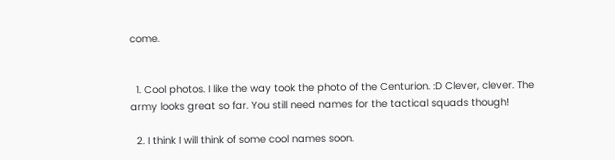come.


  1. Cool photos. I like the way took the photo of the Centurion. :D Clever, clever. The army looks great so far. You still need names for the tactical squads though!

  2. I think I will think of some cool names soon.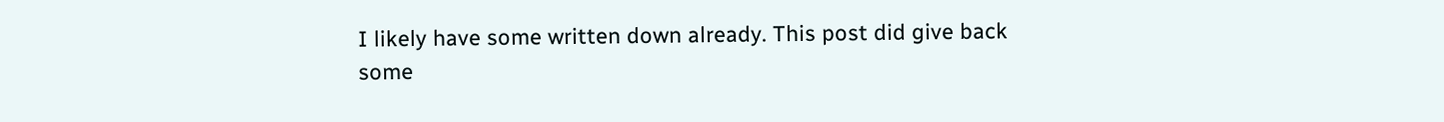I likely have some written down already. This post did give back some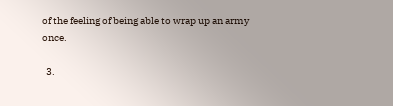of the feeling of being able to wrap up an army once.

  3.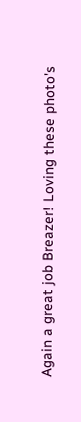Again a great job Breazer! Loving these photo's